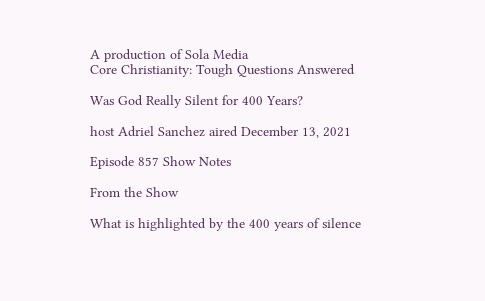A production of Sola Media
Core Christianity: Tough Questions Answered

Was God Really Silent for 400 Years?

host Adriel Sanchez aired December 13, 2021

Episode 857 Show Notes

From the Show

What is highlighted by the 400 years of silence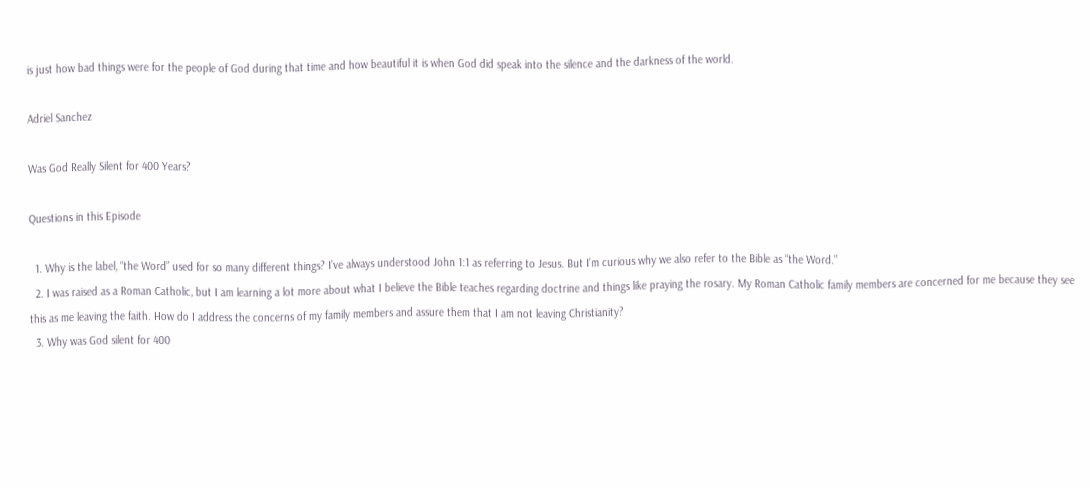is just how bad things were for the people of God during that time and how beautiful it is when God did speak into the silence and the darkness of the world.

Adriel Sanchez

Was God Really Silent for 400 Years?

Questions in this Episode

  1. Why is the label, “the Word” used for so many different things? I’ve always understood John 1:1 as referring to Jesus. But I’m curious why we also refer to the Bible as “the Word.”
  2. I was raised as a Roman Catholic, but I am learning a lot more about what I believe the Bible teaches regarding doctrine and things like praying the rosary. My Roman Catholic family members are concerned for me because they see this as me leaving the faith. How do I address the concerns of my family members and assure them that I am not leaving Christianity?
  3. Why was God silent for 400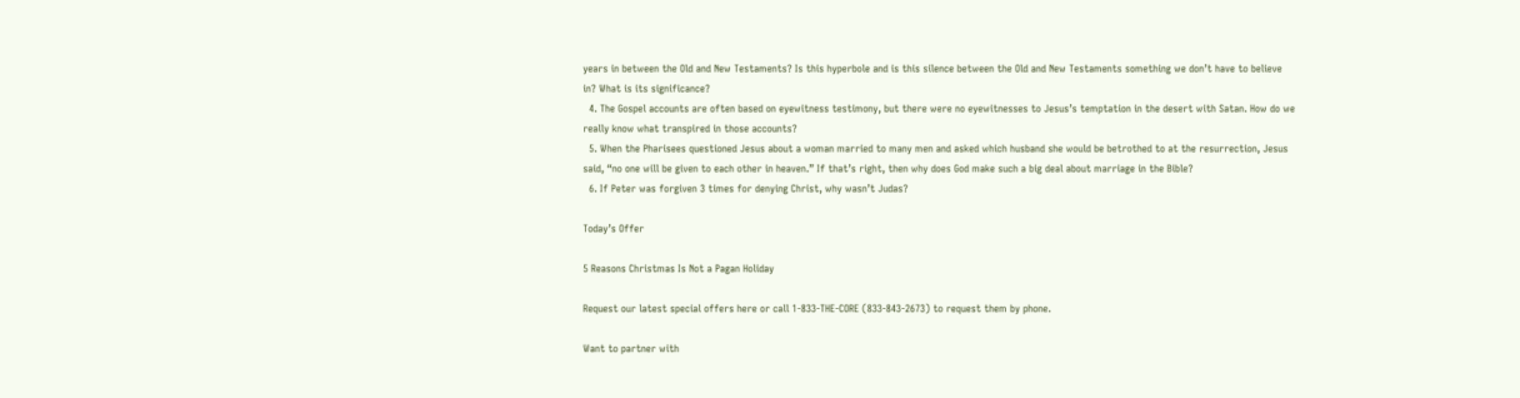years in between the Old and New Testaments? Is this hyperbole and is this silence between the Old and New Testaments something we don’t have to believe in? What is its significance?
  4. The Gospel accounts are often based on eyewitness testimony, but there were no eyewitnesses to Jesus’s temptation in the desert with Satan. How do we really know what transpired in those accounts?
  5. When the Pharisees questioned Jesus about a woman married to many men and asked which husband she would be betrothed to at the resurrection, Jesus said, “no one will be given to each other in heaven.” If that’s right, then why does God make such a big deal about marriage in the Bible?
  6. If Peter was forgiven 3 times for denying Christ, why wasn’t Judas?

Today’s Offer

5 Reasons Christmas Is Not a Pagan Holiday

Request our latest special offers here or call 1-833-THE-CORE (833-843-2673) to request them by phone.

Want to partner with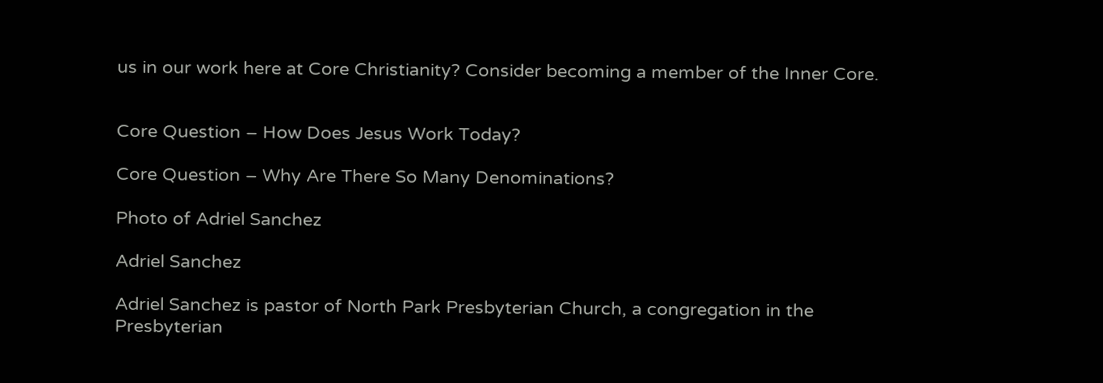us in our work here at Core Christianity? Consider becoming a member of the Inner Core.


Core Question – How Does Jesus Work Today?

Core Question – Why Are There So Many Denominations?

Photo of Adriel Sanchez

Adriel Sanchez

Adriel Sanchez is pastor of North Park Presbyterian Church, a congregation in the Presbyterian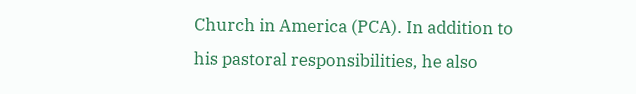Church in America (PCA). In addition to his pastoral responsibilities, he also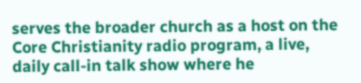serves the broader church as a host on the Core Christianity radio program, a live, daily call-in talk show where he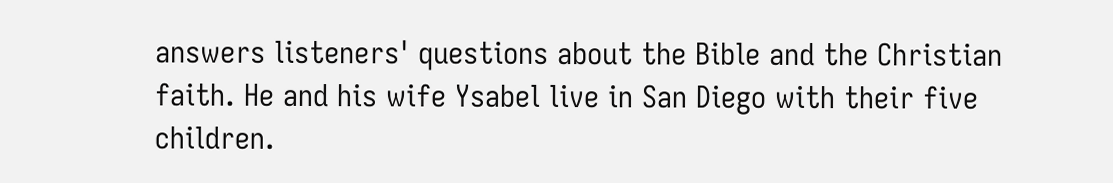answers listeners' questions about the Bible and the Christian faith. He and his wife Ysabel live in San Diego with their five children.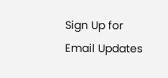Sign Up for Email Updates